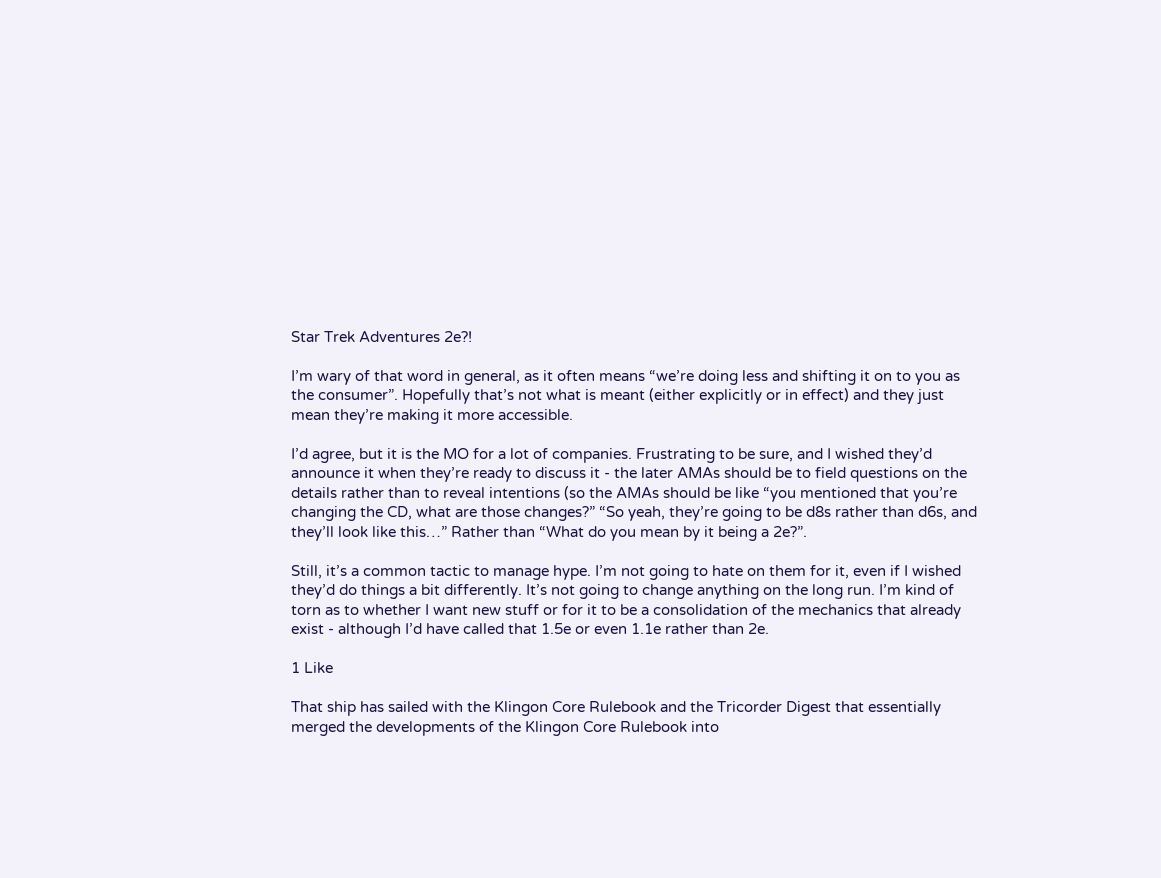Star Trek Adventures 2e?!

I’m wary of that word in general, as it often means “we’re doing less and shifting it on to you as the consumer”. Hopefully that’s not what is meant (either explicitly or in effect) and they just mean they’re making it more accessible.

I’d agree, but it is the MO for a lot of companies. Frustrating to be sure, and I wished they’d announce it when they’re ready to discuss it - the later AMAs should be to field questions on the details rather than to reveal intentions (so the AMAs should be like “you mentioned that you’re changing the CD, what are those changes?” “So yeah, they’re going to be d8s rather than d6s, and they’ll look like this…” Rather than “What do you mean by it being a 2e?”.

Still, it’s a common tactic to manage hype. I’m not going to hate on them for it, even if I wished they’d do things a bit differently. It’s not going to change anything on the long run. I’m kind of torn as to whether I want new stuff or for it to be a consolidation of the mechanics that already exist - although I’d have called that 1.5e or even 1.1e rather than 2e.

1 Like

That ship has sailed with the Klingon Core Rulebook and the Tricorder Digest that essentially merged the developments of the Klingon Core Rulebook into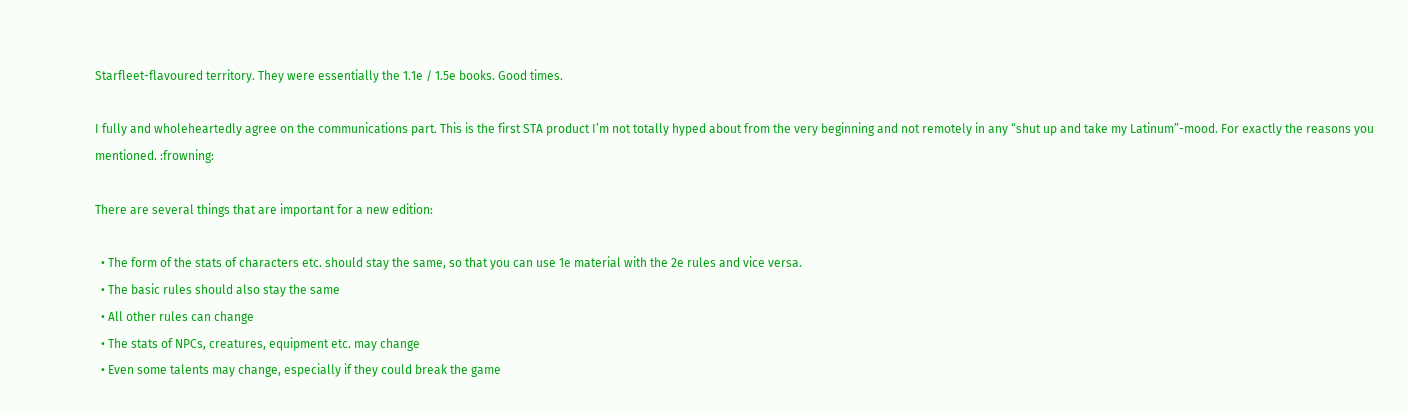Starfleet-flavoured territory. They were essentially the 1.1e / 1.5e books. Good times.

I fully and wholeheartedly agree on the communications part. This is the first STA product I’m not totally hyped about from the very beginning and not remotely in any “shut up and take my Latinum”-mood. For exactly the reasons you mentioned. :frowning:

There are several things that are important for a new edition:

  • The form of the stats of characters etc. should stay the same, so that you can use 1e material with the 2e rules and vice versa.
  • The basic rules should also stay the same
  • All other rules can change
  • The stats of NPCs, creatures, equipment etc. may change
  • Even some talents may change, especially if they could break the game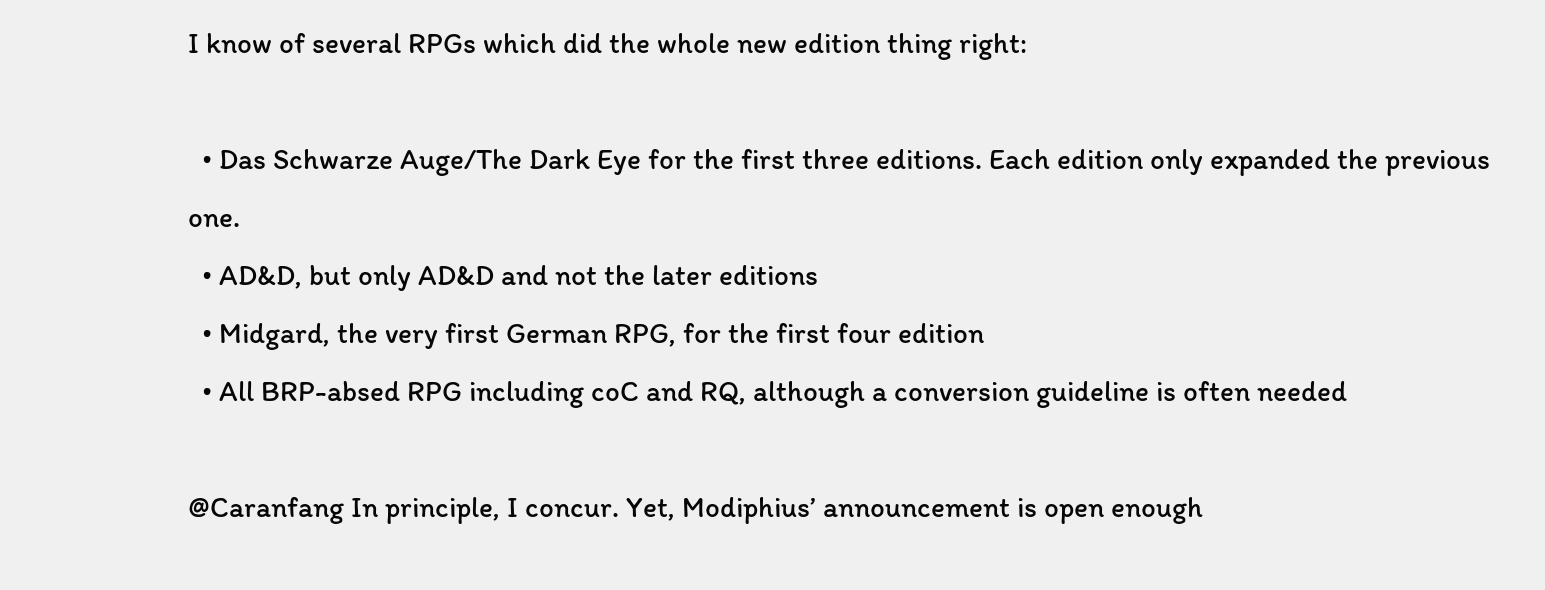I know of several RPGs which did the whole new edition thing right:

  • Das Schwarze Auge/The Dark Eye for the first three editions. Each edition only expanded the previous one.
  • AD&D, but only AD&D and not the later editions
  • Midgard, the very first German RPG, for the first four edition
  • All BRP-absed RPG including coC and RQ, although a conversion guideline is often needed

@Caranfang In principle, I concur. Yet, Modiphius’ announcement is open enough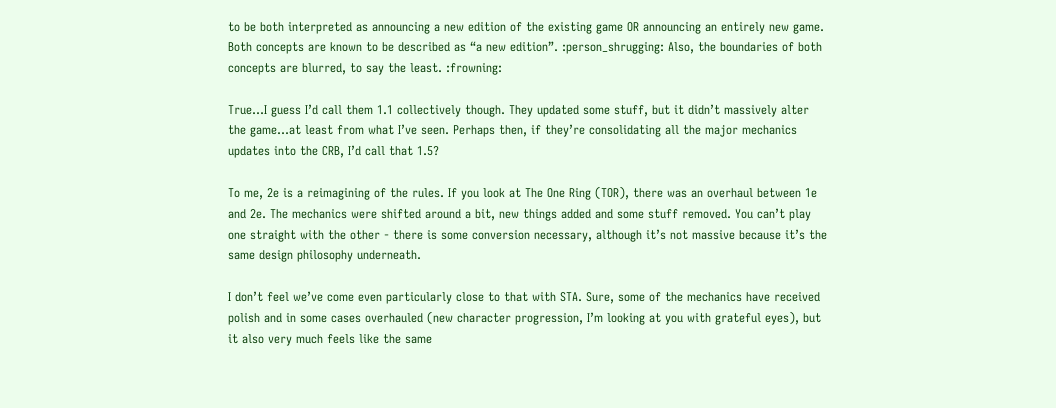to be both interpreted as announcing a new edition of the existing game OR announcing an entirely new game. Both concepts are known to be described as “a new edition”. :person_shrugging: Also, the boundaries of both concepts are blurred, to say the least. :frowning:

True…I guess I’d call them 1.1 collectively though. They updated some stuff, but it didn’t massively alter the game…at least from what I’ve seen. Perhaps then, if they’re consolidating all the major mechanics updates into the CRB, I’d call that 1.5?

To me, 2e is a reimagining of the rules. If you look at The One Ring (TOR), there was an overhaul between 1e and 2e. The mechanics were shifted around a bit, new things added and some stuff removed. You can’t play one straight with the other - there is some conversion necessary, although it’s not massive because it’s the same design philosophy underneath.

I don’t feel we’ve come even particularly close to that with STA. Sure, some of the mechanics have received polish and in some cases overhauled (new character progression, I’m looking at you with grateful eyes), but it also very much feels like the same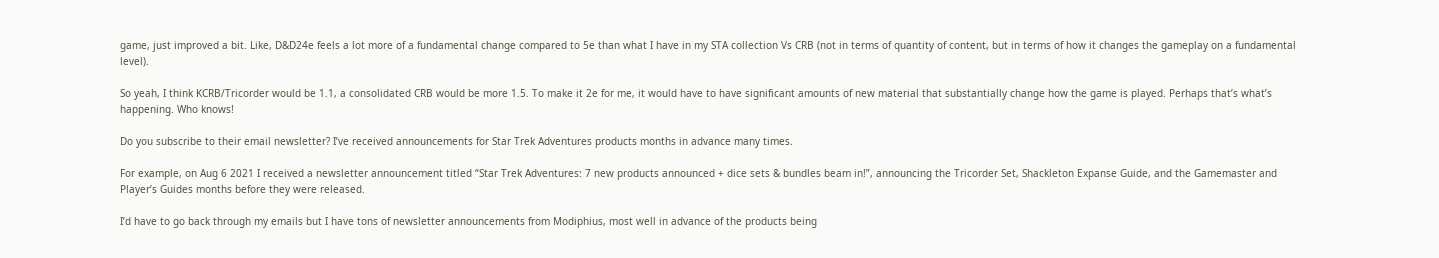game, just improved a bit. Like, D&D24e feels a lot more of a fundamental change compared to 5e than what I have in my STA collection Vs CRB (not in terms of quantity of content, but in terms of how it changes the gameplay on a fundamental level).

So yeah, I think KCRB/Tricorder would be 1.1, a consolidated CRB would be more 1.5. To make it 2e for me, it would have to have significant amounts of new material that substantially change how the game is played. Perhaps that’s what’s happening. Who knows!

Do you subscribe to their email newsletter? I’ve received announcements for Star Trek Adventures products months in advance many times.

For example, on Aug 6 2021 I received a newsletter announcement titled “Star Trek Adventures: 7 new products announced + dice sets & bundles beam in!”, announcing the Tricorder Set, Shackleton Expanse Guide, and the Gamemaster and Player’s Guides months before they were released.

I’d have to go back through my emails but I have tons of newsletter announcements from Modiphius, most well in advance of the products being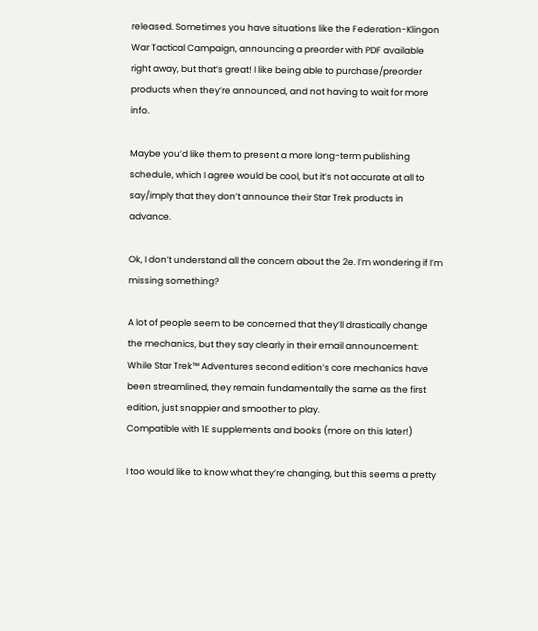released. Sometimes you have situations like the Federation-Klingon War Tactical Campaign, announcing a preorder with PDF available right away, but that’s great! I like being able to purchase/preorder products when they’re announced, and not having to wait for more info.

Maybe you’d like them to present a more long-term publishing schedule, which I agree would be cool, but it’s not accurate at all to say/imply that they don’t announce their Star Trek products in advance.

Ok, I don’t understand all the concern about the 2e. I’m wondering if I’m missing something?

A lot of people seem to be concerned that they’ll drastically change the mechanics, but they say clearly in their email announcement:
While Star Trek™ Adventures second edition’s core mechanics have been streamlined, they remain fundamentally the same as the first edition, just snappier and smoother to play.
Compatible with 1E supplements and books (more on this later!)

I too would like to know what they’re changing, but this seems a pretty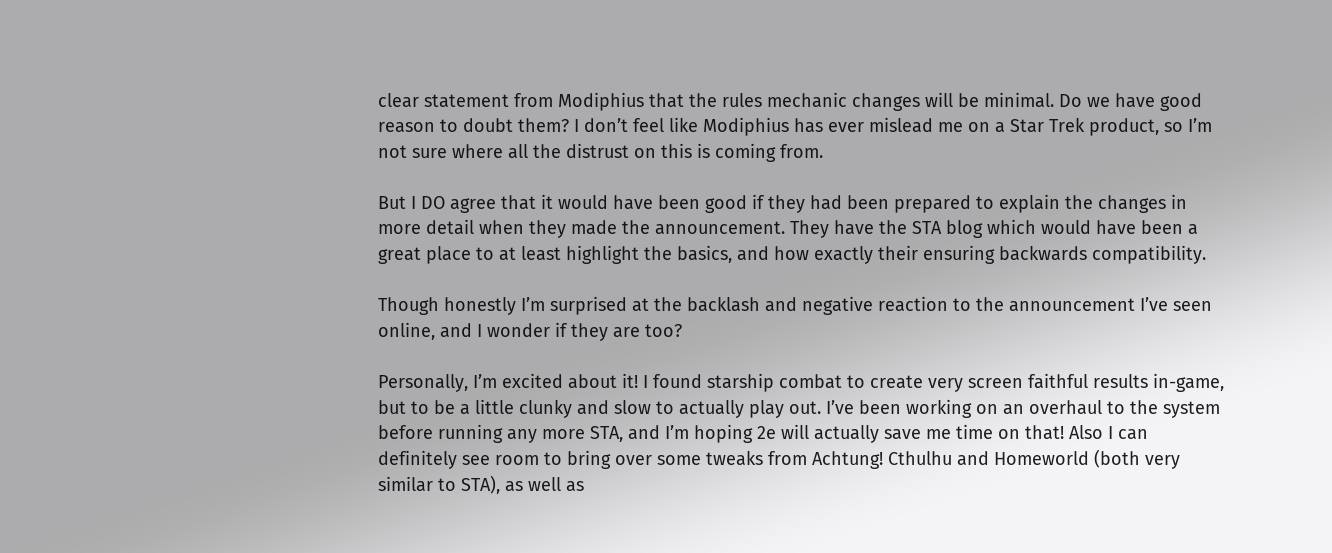clear statement from Modiphius that the rules mechanic changes will be minimal. Do we have good reason to doubt them? I don’t feel like Modiphius has ever mislead me on a Star Trek product, so I’m not sure where all the distrust on this is coming from.

But I DO agree that it would have been good if they had been prepared to explain the changes in more detail when they made the announcement. They have the STA blog which would have been a great place to at least highlight the basics, and how exactly their ensuring backwards compatibility.

Though honestly I’m surprised at the backlash and negative reaction to the announcement I’ve seen online, and I wonder if they are too?

Personally, I’m excited about it! I found starship combat to create very screen faithful results in-game, but to be a little clunky and slow to actually play out. I’ve been working on an overhaul to the system before running any more STA, and I’m hoping 2e will actually save me time on that! Also I can definitely see room to bring over some tweaks from Achtung! Cthulhu and Homeworld (both very similar to STA), as well as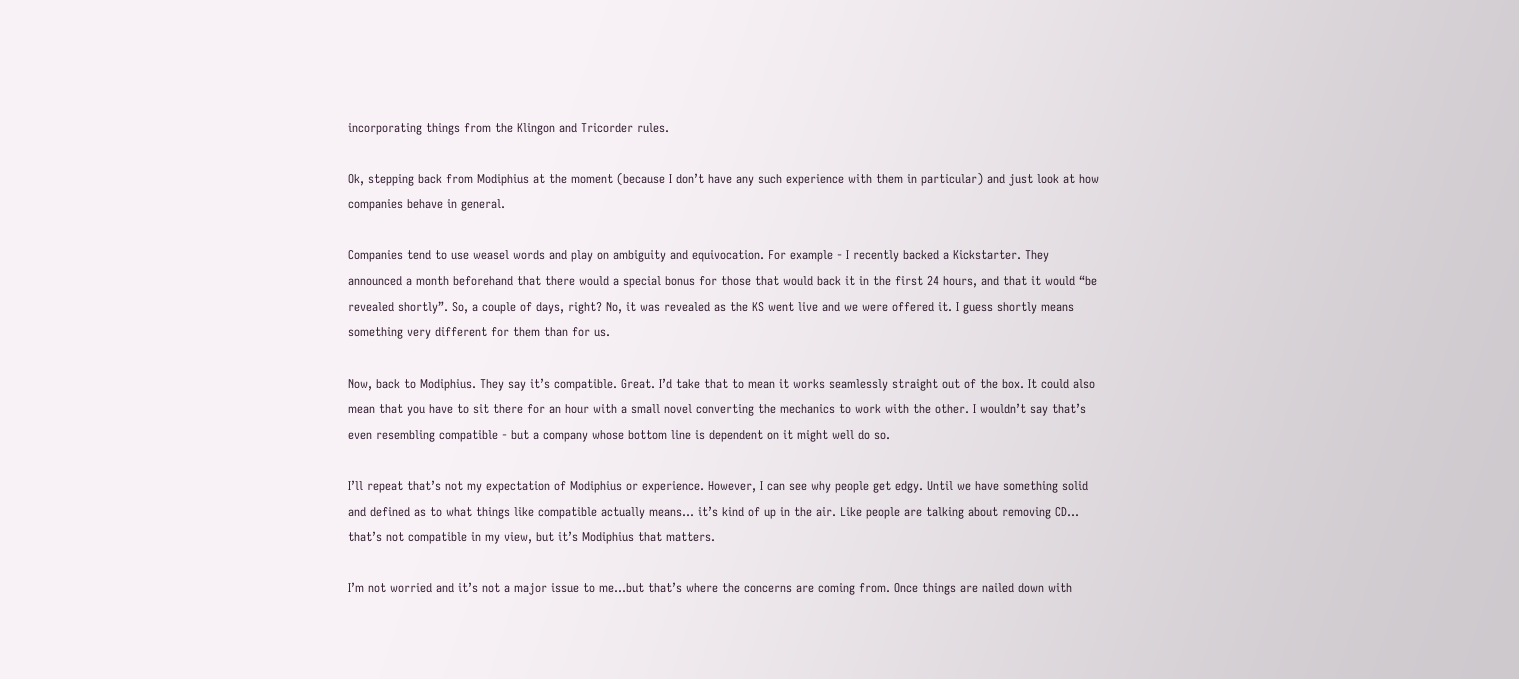incorporating things from the Klingon and Tricorder rules.

Ok, stepping back from Modiphius at the moment (because I don’t have any such experience with them in particular) and just look at how companies behave in general.

Companies tend to use weasel words and play on ambiguity and equivocation. For example - I recently backed a Kickstarter. They announced a month beforehand that there would a special bonus for those that would back it in the first 24 hours, and that it would “be revealed shortly”. So, a couple of days, right? No, it was revealed as the KS went live and we were offered it. I guess shortly means something very different for them than for us.

Now, back to Modiphius. They say it’s compatible. Great. I’d take that to mean it works seamlessly straight out of the box. It could also mean that you have to sit there for an hour with a small novel converting the mechanics to work with the other. I wouldn’t say that’s even resembling compatible - but a company whose bottom line is dependent on it might well do so.

I’ll repeat that’s not my expectation of Modiphius or experience. However, I can see why people get edgy. Until we have something solid and defined as to what things like compatible actually means… it’s kind of up in the air. Like people are talking about removing CD… that’s not compatible in my view, but it’s Modiphius that matters.

I’m not worried and it’s not a major issue to me…but that’s where the concerns are coming from. Once things are nailed down with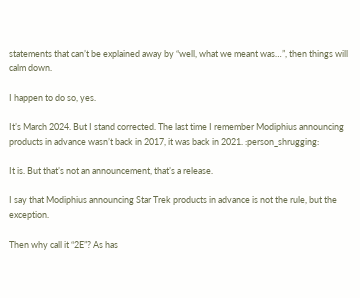statements that can’t be explained away by “well, what we meant was…”, then things will calm down.

I happen to do so, yes.

It’s March 2024. But I stand corrected. The last time I remember Modiphius announcing products in advance wasn’t back in 2017, it was back in 2021. :person_shrugging:

It is. But that’s not an announcement, that’s a release.

I say that Modiphius announcing Star Trek products in advance is not the rule, but the exception.

Then why call it “2E”? As has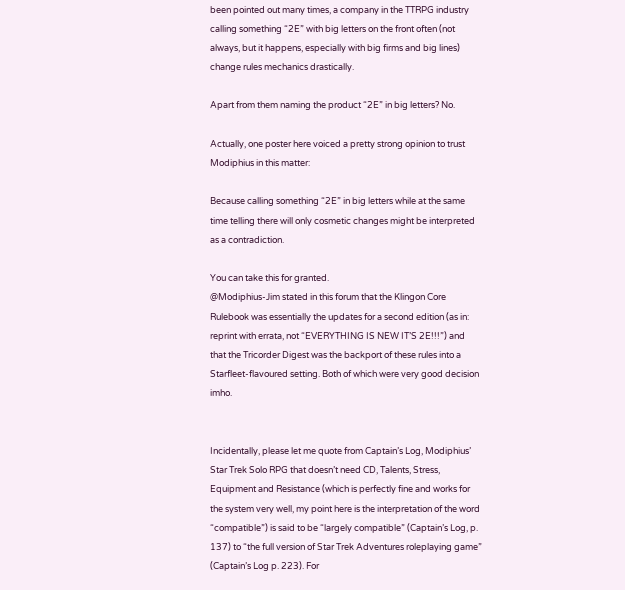been pointed out many times, a company in the TTRPG industry calling something “2E” with big letters on the front often (not always, but it happens, especially with big firms and big lines) change rules mechanics drastically.

Apart from them naming the product “2E” in big letters? No.

Actually, one poster here voiced a pretty strong opinion to trust Modiphius in this matter:

Because calling something “2E” in big letters while at the same time telling there will only cosmetic changes might be interpreted as a contradiction.

You can take this for granted.
@Modiphius-Jim stated in this forum that the Klingon Core Rulebook was essentially the updates for a second edition (as in: reprint with errata, not “EVERYTHING IS NEW IT’S 2E!!!”) and that the Tricorder Digest was the backport of these rules into a Starfleet-flavoured setting. Both of which were very good decision imho.


Incidentally, please let me quote from Captain’s Log, Modiphius’ Star Trek Solo RPG that doesn’t need CD, Talents, Stress, Equipment and Resistance (which is perfectly fine and works for the system very well, my point here is the interpretation of the word “compatible”) is said to be “largely compatible” (Captain’s Log, p. 137) to “the full version of Star Trek Adventures roleplaying game” (Captain’s Log p. 223). For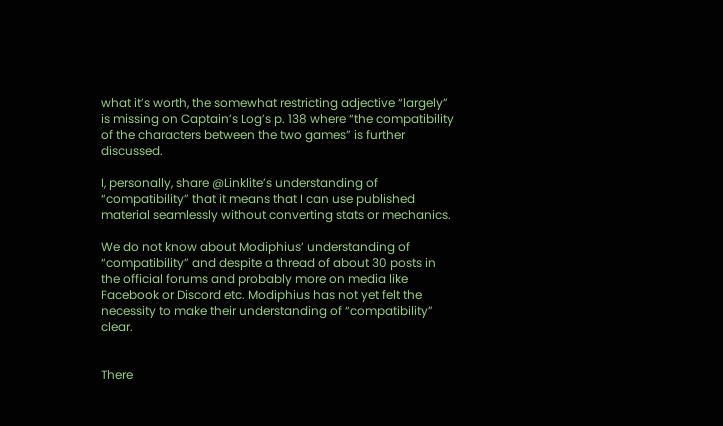what it’s worth, the somewhat restricting adjective “largely” is missing on Captain’s Log’s p. 138 where “the compatibility of the characters between the two games” is further discussed.

I, personally, share @Linklite’s understanding of “compatibility” that it means that I can use published material seamlessly without converting stats or mechanics.

We do not know about Modiphius’ understanding of “compatibility” and despite a thread of about 30 posts in the official forums and probably more on media like Facebook or Discord etc. Modiphius has not yet felt the necessity to make their understanding of “compatibility” clear.


There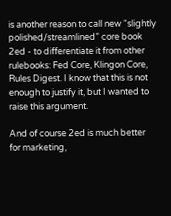is another reason to call new “slightly polished/streamlined” core book 2ed - to differentiate it from other rulebooks: Fed Core, Klingon Core, Rules Digest. I know that this is not enough to justify it, but I wanted to raise this argument.

And of course 2ed is much better for marketing,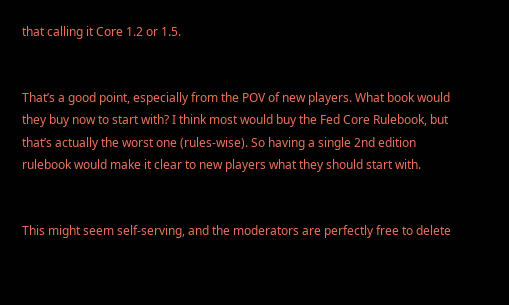that calling it Core 1.2 or 1.5.


That’s a good point, especially from the POV of new players. What book would they buy now to start with? I think most would buy the Fed Core Rulebook, but that’s actually the worst one (rules-wise). So having a single 2nd edition rulebook would make it clear to new players what they should start with.


This might seem self-serving, and the moderators are perfectly free to delete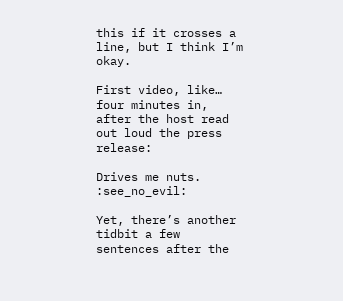this if it crosses a line, but I think I’m okay.

First video, like… four minutes in, after the host read out loud the press release:

Drives me nuts. :see_no_evil:

Yet, there’s another tidbit a few sentences after the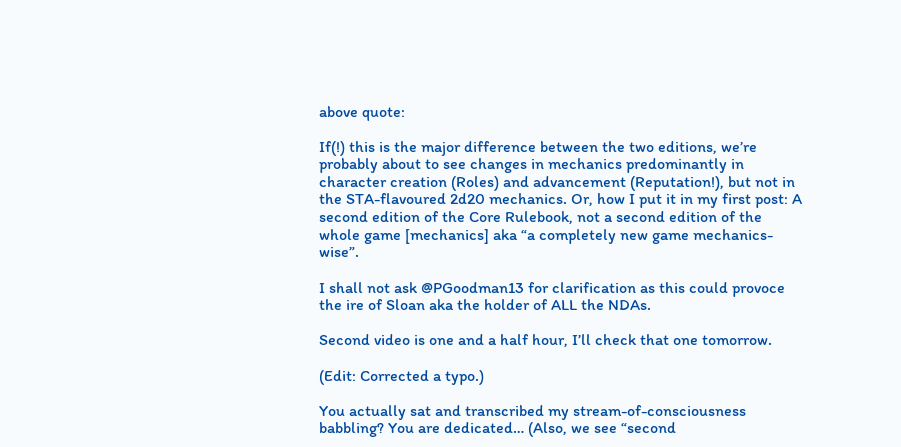above quote:

If(!) this is the major difference between the two editions, we’re probably about to see changes in mechanics predominantly in character creation (Roles) and advancement (Reputation!), but not in the STA-flavoured 2d20 mechanics. Or, how I put it in my first post: A second edition of the Core Rulebook, not a second edition of the whole game [mechanics] aka “a completely new game mechanics-wise”.

I shall not ask @PGoodman13 for clarification as this could provoce the ire of Sloan aka the holder of ALL the NDAs.

Second video is one and a half hour, I’ll check that one tomorrow.

(Edit: Corrected a typo.)

You actually sat and transcribed my stream-of-consciousness babbling? You are dedicated… (Also, we see “second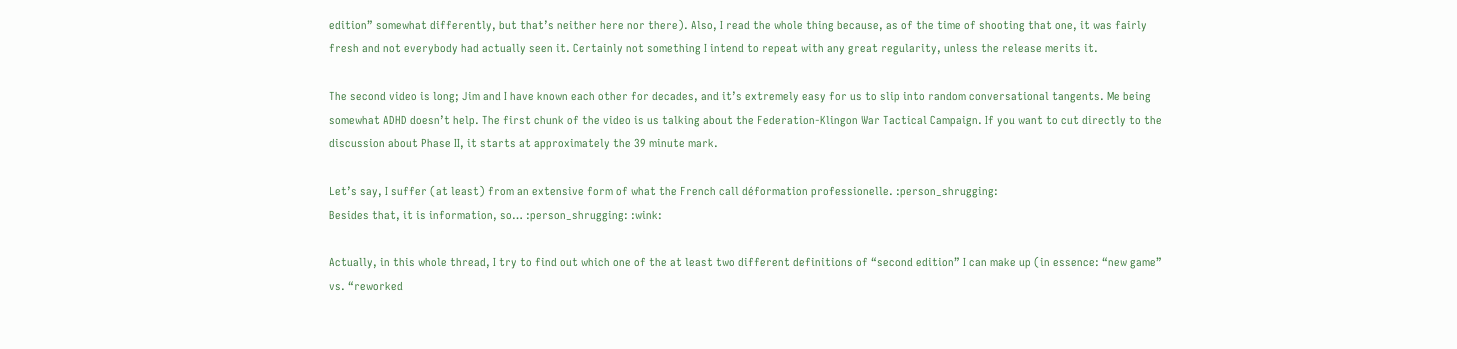edition” somewhat differently, but that’s neither here nor there). Also, I read the whole thing because, as of the time of shooting that one, it was fairly fresh and not everybody had actually seen it. Certainly not something I intend to repeat with any great regularity, unless the release merits it.

The second video is long; Jim and I have known each other for decades, and it’s extremely easy for us to slip into random conversational tangents. Me being somewhat ADHD doesn’t help. The first chunk of the video is us talking about the Federation-Klingon War Tactical Campaign. If you want to cut directly to the discussion about Phase II, it starts at approximately the 39 minute mark.

Let’s say, I suffer (at least) from an extensive form of what the French call déformation professionelle. :person_shrugging:
Besides that, it is information, so… :person_shrugging: :wink:

Actually, in this whole thread, I try to find out which one of the at least two different definitions of “second edition” I can make up (in essence: “new game” vs. “reworked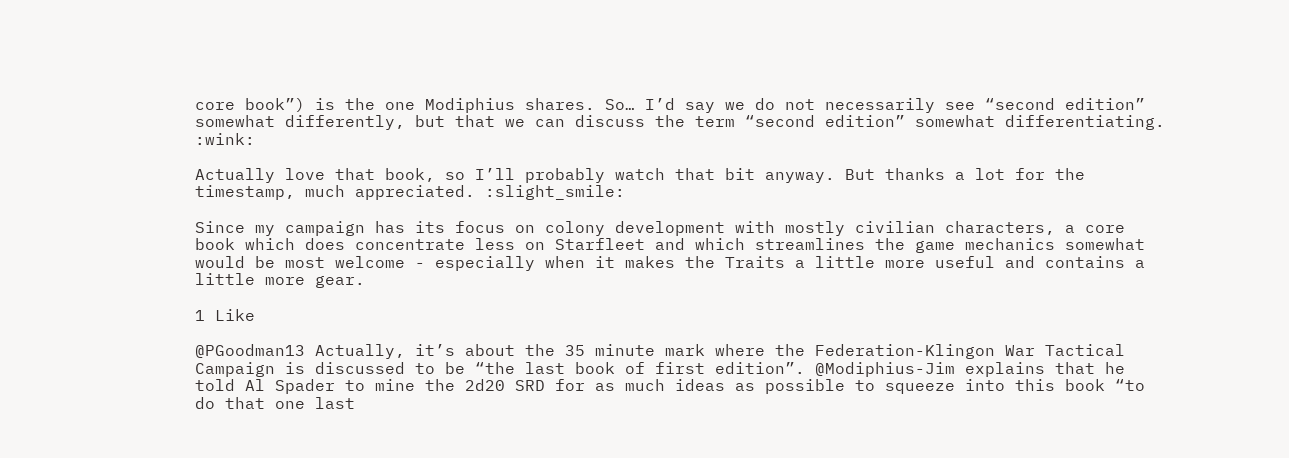core book”) is the one Modiphius shares. So… I’d say we do not necessarily see “second edition” somewhat differently, but that we can discuss the term “second edition” somewhat differentiating. :wink:

Actually love that book, so I’ll probably watch that bit anyway. But thanks a lot for the timestamp, much appreciated. :slight_smile:

Since my campaign has its focus on colony development with mostly civilian characters, a core book which does concentrate less on Starfleet and which streamlines the game mechanics somewhat would be most welcome - especially when it makes the Traits a little more useful and contains a little more gear.

1 Like

@PGoodman13 Actually, it’s about the 35 minute mark where the Federation-Klingon War Tactical Campaign is discussed to be “the last book of first edition”. @Modiphius-Jim explains that he told Al Spader to mine the 2d20 SRD for as much ideas as possible to squeeze into this book “to do that one last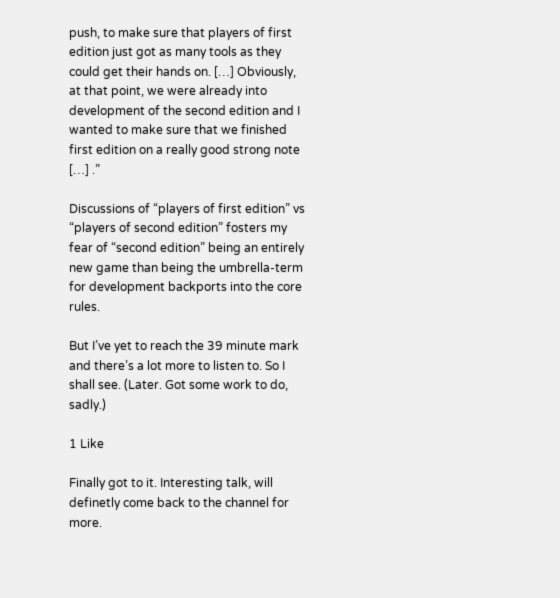push, to make sure that players of first edition just got as many tools as they could get their hands on. […] Obviously, at that point, we were already into development of the second edition and I wanted to make sure that we finished first edition on a really good strong note […] .”

Discussions of “players of first edition” vs “players of second edition” fosters my fear of “second edition” being an entirely new game than being the umbrella-term for development backports into the core rules.

But I’ve yet to reach the 39 minute mark and there’s a lot more to listen to. So I shall see. (Later. Got some work to do, sadly.)

1 Like

Finally got to it. Interesting talk, will definetly come back to the channel for more.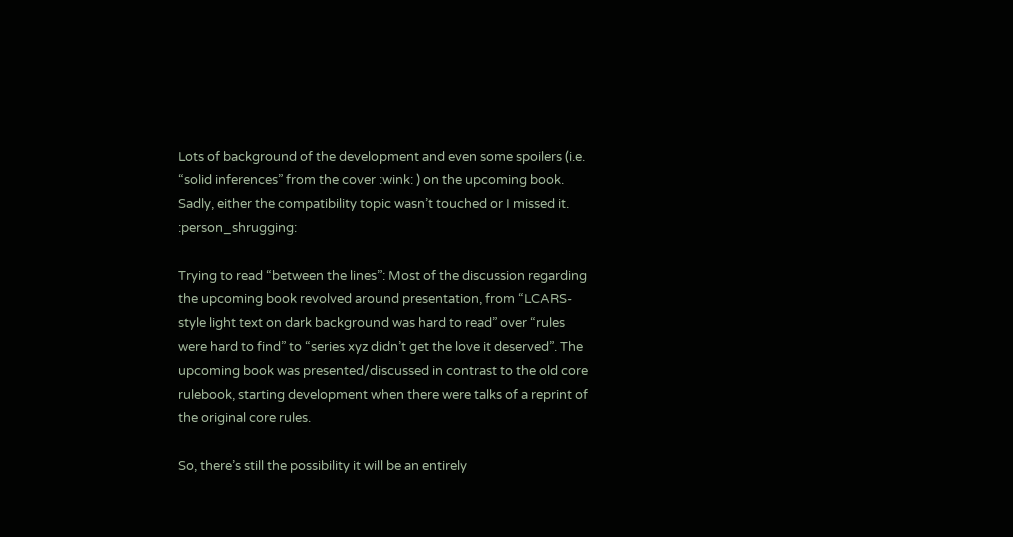Lots of background of the development and even some spoilers (i.e. “solid inferences” from the cover :wink: ) on the upcoming book. Sadly, either the compatibility topic wasn’t touched or I missed it. :person_shrugging:

Trying to read “between the lines”: Most of the discussion regarding the upcoming book revolved around presentation, from “LCARS-style light text on dark background was hard to read” over “rules were hard to find” to “series xyz didn’t get the love it deserved”. The upcoming book was presented/discussed in contrast to the old core rulebook, starting development when there were talks of a reprint of the original core rules.

So, there’s still the possibility it will be an entirely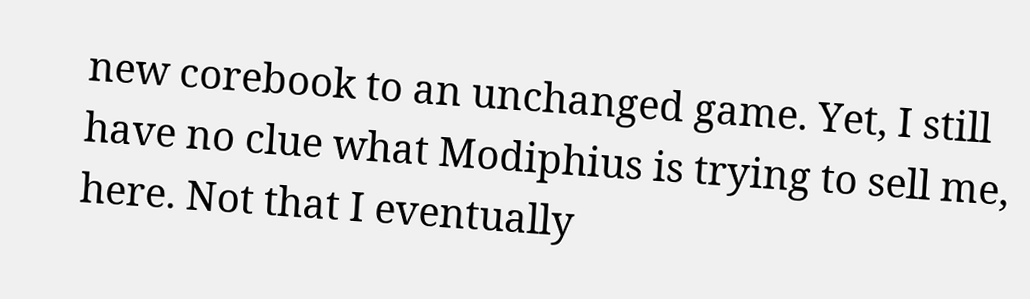new corebook to an unchanged game. Yet, I still have no clue what Modiphius is trying to sell me, here. Not that I eventually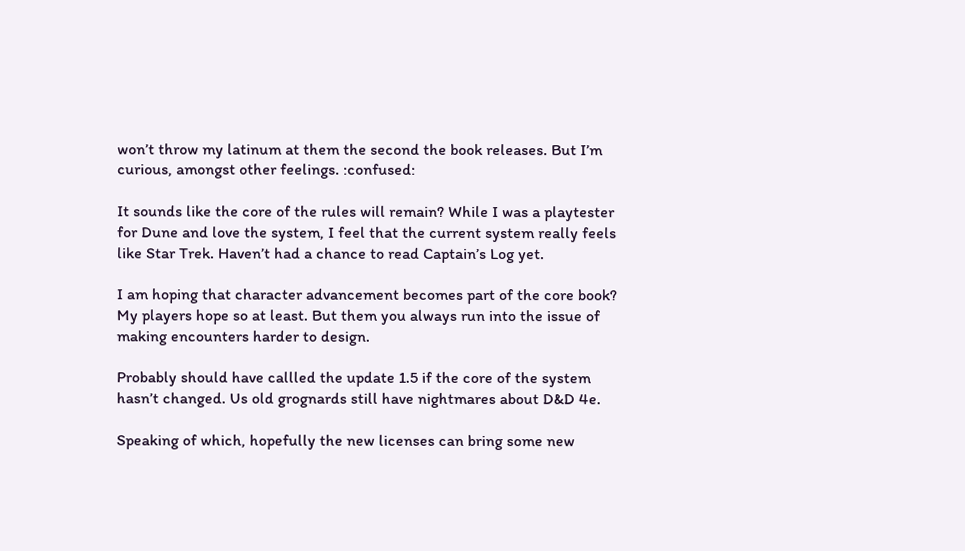won’t throw my latinum at them the second the book releases. But I’m curious, amongst other feelings. :confused:

It sounds like the core of the rules will remain? While I was a playtester for Dune and love the system, I feel that the current system really feels like Star Trek. Haven’t had a chance to read Captain’s Log yet.

I am hoping that character advancement becomes part of the core book? My players hope so at least. But them you always run into the issue of making encounters harder to design.

Probably should have callled the update 1.5 if the core of the system hasn’t changed. Us old grognards still have nightmares about D&D 4e.

Speaking of which, hopefully the new licenses can bring some new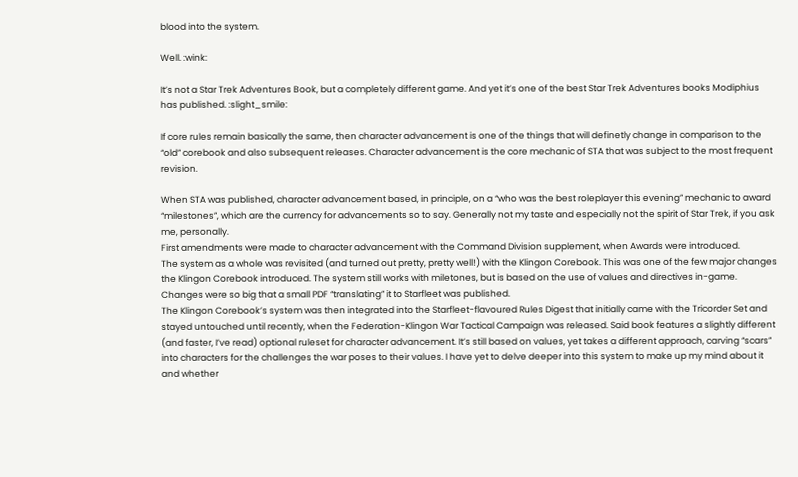blood into the system.

Well. :wink:

It’s not a Star Trek Adventures Book, but a completely different game. And yet it’s one of the best Star Trek Adventures books Modiphius has published. :slight_smile:

If core rules remain basically the same, then character advancement is one of the things that will definetly change in comparison to the “old” corebook and also subsequent releases. Character advancement is the core mechanic of STA that was subject to the most frequent revision.

When STA was published, character advancement based, in principle, on a “who was the best roleplayer this evening” mechanic to award “milestones”, which are the currency for advancements so to say. Generally not my taste and especially not the spirit of Star Trek, if you ask me, personally.
First amendments were made to character advancement with the Command Division supplement, when Awards were introduced.
The system as a whole was revisited (and turned out pretty, pretty well!) with the Klingon Corebook. This was one of the few major changes the Klingon Corebook introduced. The system still works with miletones, but is based on the use of values and directives in-game. Changes were so big that a small PDF “translating” it to Starfleet was published.
The Klingon Corebook’s system was then integrated into the Starfleet-flavoured Rules Digest that initially came with the Tricorder Set and stayed untouched until recently, when the Federation-Klingon War Tactical Campaign was released. Said book features a slightly different (and faster, I’ve read) optional ruleset for character advancement. It’s still based on values, yet takes a different approach, carving “scars” into characters for the challenges the war poses to their values. I have yet to delve deeper into this system to make up my mind about it and whether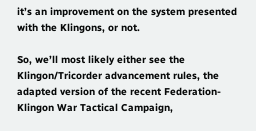it’s an improvement on the system presented with the Klingons, or not.

So, we’ll most likely either see the Klingon/Tricorder advancement rules, the adapted version of the recent Federation-Klingon War Tactical Campaign,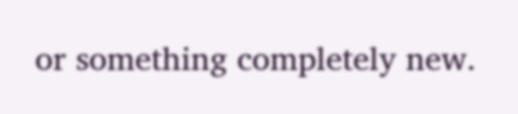or something completely new.